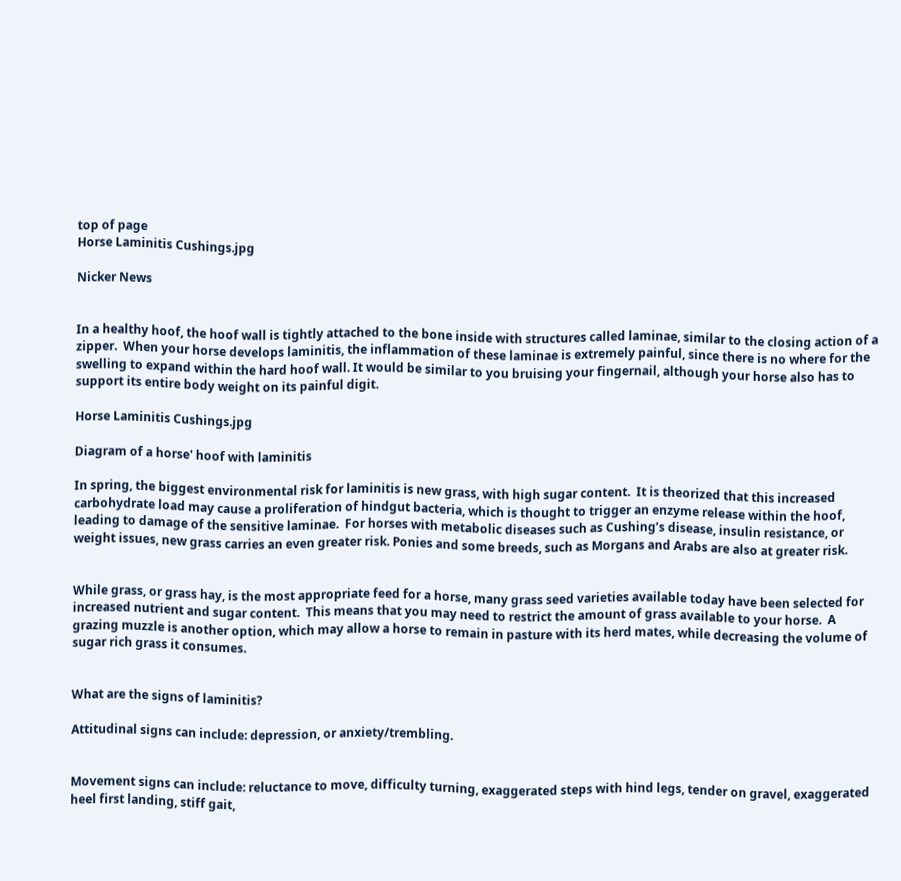top of page
Horse Laminitis Cushings.jpg

Nicker News


In a healthy hoof, the hoof wall is tightly attached to the bone inside with structures called laminae, similar to the closing action of a zipper.  When your horse develops laminitis, the inflammation of these laminae is extremely painful, since there is no where for the swelling to expand within the hard hoof wall. It would be similar to you bruising your fingernail, although your horse also has to support its entire body weight on its painful digit.

Horse Laminitis Cushings.jpg

Diagram of a horse' hoof with laminitis

In spring, the biggest environmental risk for laminitis is new grass, with high sugar content.  It is theorized that this increased carbohydrate load may cause a proliferation of hindgut bacteria, which is thought to trigger an enzyme release within the hoof, leading to damage of the sensitive laminae.  For horses with metabolic diseases such as Cushing’s disease, insulin resistance, or weight issues, new grass carries an even greater risk. Ponies and some breeds, such as Morgans and Arabs are also at greater risk.


While grass, or grass hay, is the most appropriate feed for a horse, many grass seed varieties available today have been selected for increased nutrient and sugar content.  This means that you may need to restrict the amount of grass available to your horse.  A grazing muzzle is another option, which may allow a horse to remain in pasture with its herd mates, while decreasing the volume of sugar rich grass it consumes.


What are the signs of laminitis?

Attitudinal signs can include: depression, or anxiety/trembling.


Movement signs can include: reluctance to move, difficulty turning, exaggerated steps with hind legs, tender on gravel, exaggerated heel first landing, stiff gait,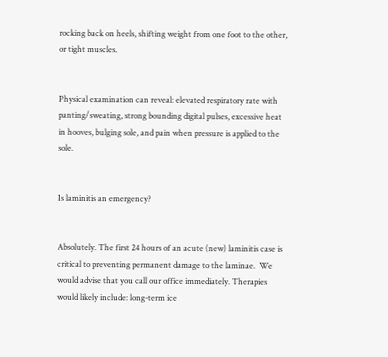rocking back on heels, shifting weight from one foot to the other, or tight muscles.


Physical examination can reveal: elevated respiratory rate with panting/sweating, strong bounding digital pulses, excessive heat in hooves, bulging sole, and pain when pressure is applied to the sole.


Is laminitis an emergency?


Absolutely. The first 24 hours of an acute (new) laminitis case is critical to preventing permanent damage to the laminae.  We would advise that you call our office immediately. Therapies would likely include: long-term ice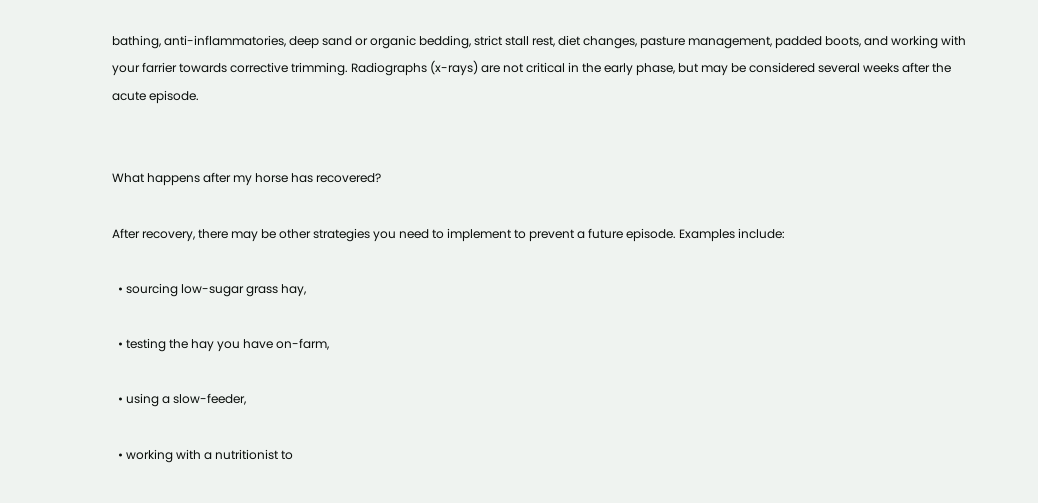bathing, anti-inflammatories, deep sand or organic bedding, strict stall rest, diet changes, pasture management, padded boots, and working with your farrier towards corrective trimming. Radiographs (x-rays) are not critical in the early phase, but may be considered several weeks after the acute episode.


What happens after my horse has recovered?

After recovery, there may be other strategies you need to implement to prevent a future episode. Examples include:

  • sourcing low-sugar grass hay,

  • testing the hay you have on-farm,

  • using a slow-feeder,

  • working with a nutritionist to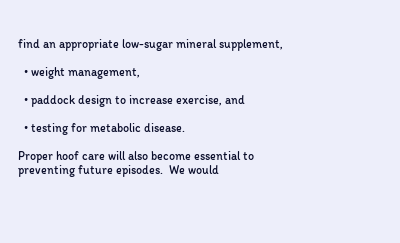find an appropriate low-sugar mineral supplement,

  • weight management,

  • paddock design to increase exercise, and

  • testing for metabolic disease.

Proper hoof care will also become essential to preventing future episodes.  We would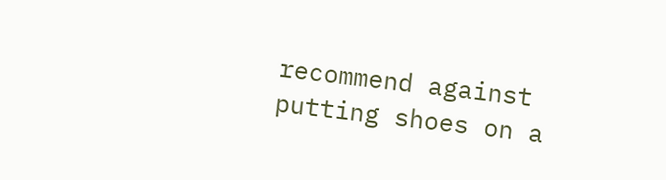recommend against putting shoes on a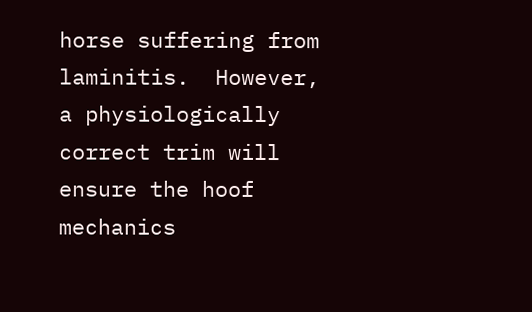horse suffering from laminitis.  However, a physiologically correct trim will ensure the hoof mechanics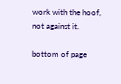work with the hoof, not against it.

bottom of page